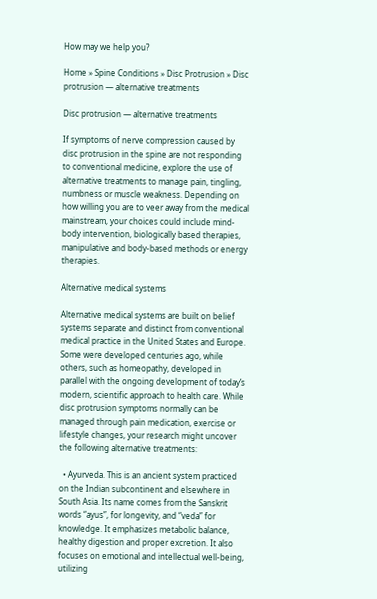How may we help you?

Home » Spine Conditions » Disc Protrusion » Disc protrusion — alternative treatments

Disc protrusion — alternative treatments

If symptoms of nerve compression caused by disc protrusion in the spine are not responding to conventional medicine, explore the use of alternative treatments to manage pain, tingling, numbness or muscle weakness. Depending on how willing you are to veer away from the medical mainstream, your choices could include mind-body intervention, biologically based therapies, manipulative and body-based methods or energy therapies.

Alternative medical systems

Alternative medical systems are built on belief systems separate and distinct from conventional medical practice in the United States and Europe. Some were developed centuries ago, while others, such as homeopathy, developed in parallel with the ongoing development of today’s modern, scientific approach to health care. While disc protrusion symptoms normally can be managed through pain medication, exercise or lifestyle changes, your research might uncover the following alternative treatments:

  • Ayurveda. This is an ancient system practiced on the Indian subcontinent and elsewhere in South Asia. Its name comes from the Sanskrit words “ayus”, for longevity, and “veda” for knowledge. It emphasizes metabolic balance, healthy digestion and proper excretion. It also focuses on emotional and intellectual well-being, utilizing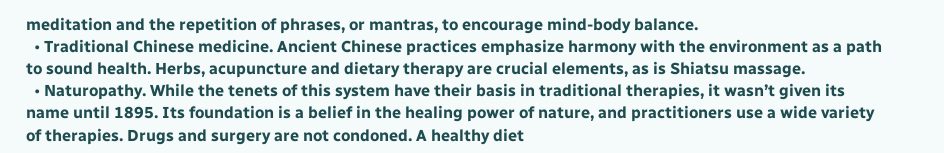meditation and the repetition of phrases, or mantras, to encourage mind-body balance.
  • Traditional Chinese medicine. Ancient Chinese practices emphasize harmony with the environment as a path to sound health. Herbs, acupuncture and dietary therapy are crucial elements, as is Shiatsu massage.
  • Naturopathy. While the tenets of this system have their basis in traditional therapies, it wasn’t given its name until 1895. Its foundation is a belief in the healing power of nature, and practitioners use a wide variety of therapies. Drugs and surgery are not condoned. A healthy diet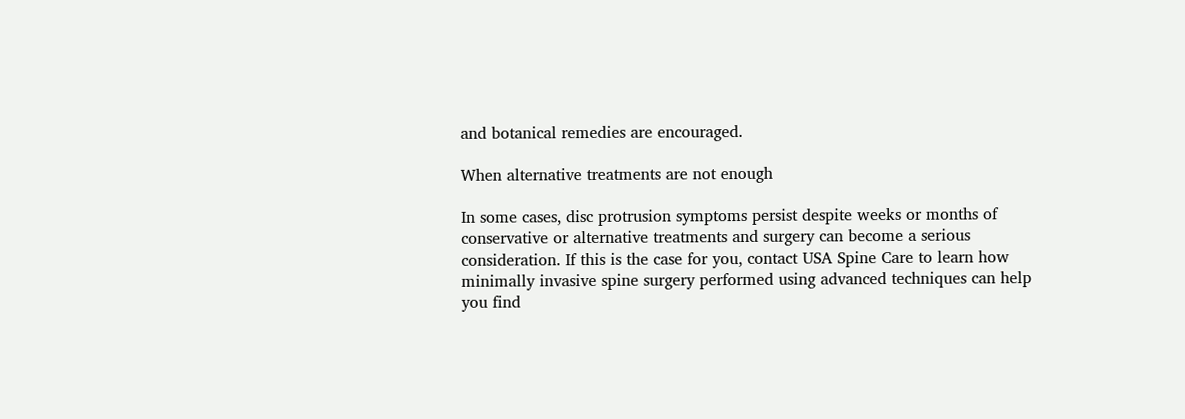and botanical remedies are encouraged.

When alternative treatments are not enough

In some cases, disc protrusion symptoms persist despite weeks or months of conservative or alternative treatments and surgery can become a serious consideration. If this is the case for you, contact USA Spine Care to learn how minimally invasive spine surgery performed using advanced techniques can help you find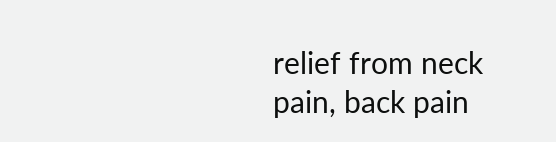relief from neck pain, back pain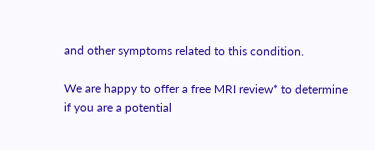and other symptoms related to this condition.

We are happy to offer a free MRI review* to determine if you are a potential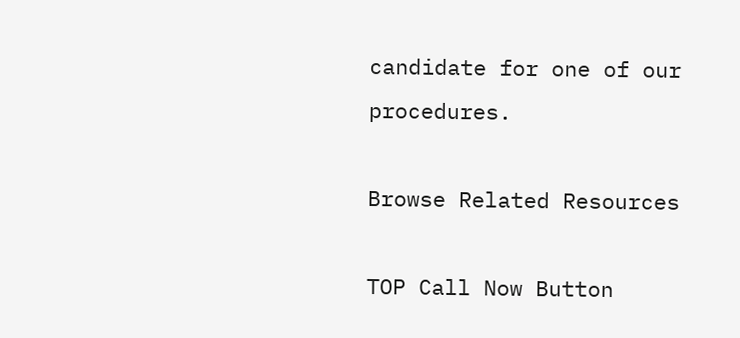candidate for one of our procedures.

Browse Related Resources

TOP Call Now Button